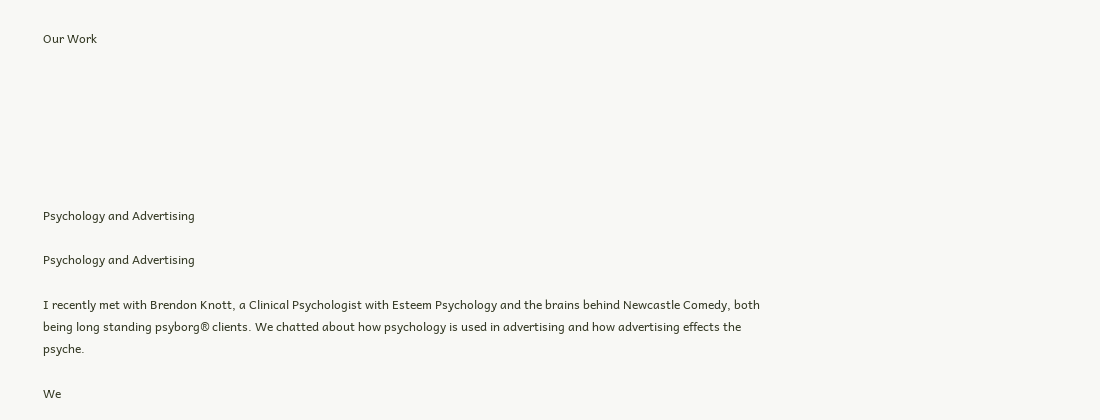Our Work







Psychology and Advertising

Psychology and Advertising

I recently met with Brendon Knott, a Clinical Psychologist with Esteem Psychology and the brains behind Newcastle Comedy, both being long standing psyborg® clients. We chatted about how psychology is used in advertising and how advertising effects the psyche.

We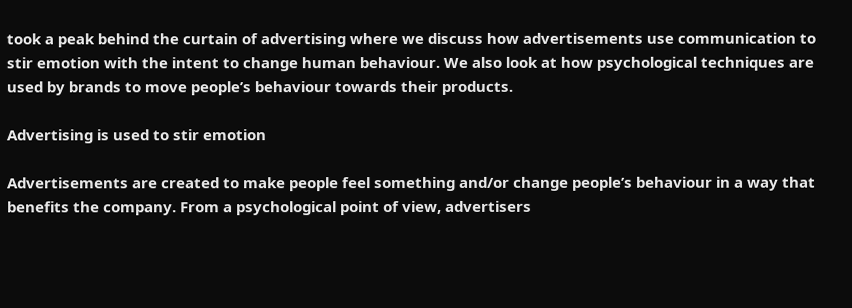took a peak behind the curtain of advertising where we discuss how advertisements use communication to stir emotion with the intent to change human behaviour. We also look at how psychological techniques are used by brands to move people’s behaviour towards their products.

Advertising is used to stir emotion

Advertisements are created to make people feel something and/or change people’s behaviour in a way that benefits the company. From a psychological point of view, advertisers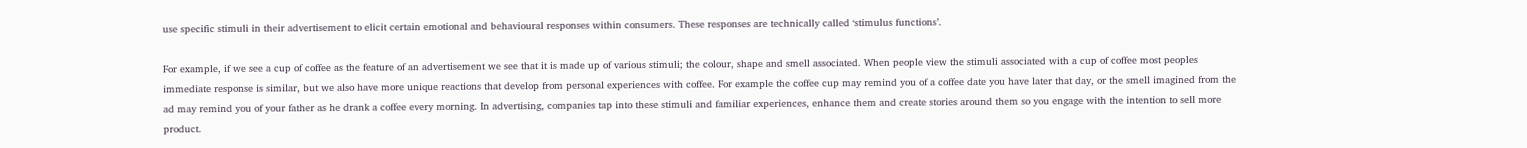use specific stimuli in their advertisement to elicit certain emotional and behavioural responses within consumers. These responses are technically called ‘stimulus functions’.

For example, if we see a cup of coffee as the feature of an advertisement we see that it is made up of various stimuli; the colour, shape and smell associated. When people view the stimuli associated with a cup of coffee most peoples immediate response is similar, but we also have more unique reactions that develop from personal experiences with coffee. For example the coffee cup may remind you of a coffee date you have later that day, or the smell imagined from the ad may remind you of your father as he drank a coffee every morning. In advertising, companies tap into these stimuli and familiar experiences, enhance them and create stories around them so you engage with the intention to sell more product.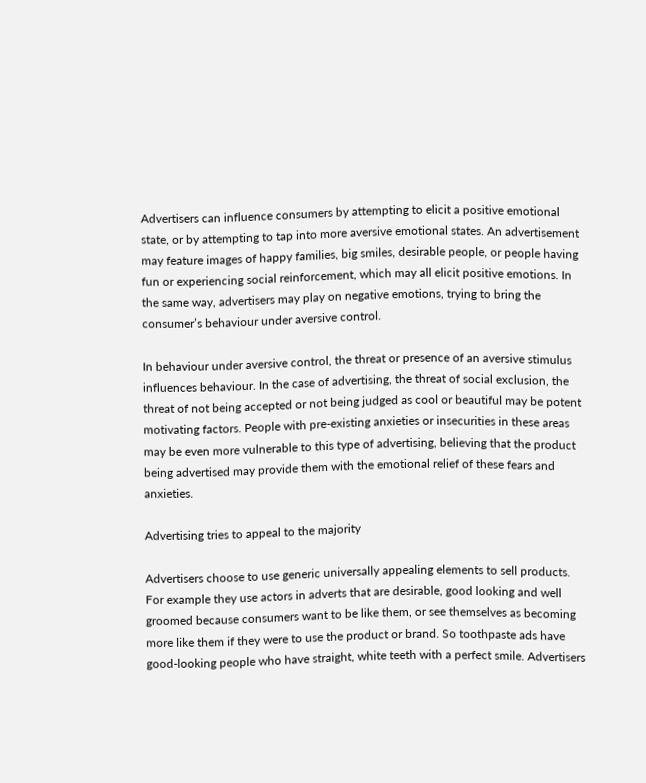Advertisers can influence consumers by attempting to elicit a positive emotional state, or by attempting to tap into more aversive emotional states. An advertisement may feature images of happy families, big smiles, desirable people, or people having fun or experiencing social reinforcement, which may all elicit positive emotions. In the same way, advertisers may play on negative emotions, trying to bring the consumer’s behaviour under aversive control.

In behaviour under aversive control, the threat or presence of an aversive stimulus influences behaviour. In the case of advertising, the threat of social exclusion, the threat of not being accepted or not being judged as cool or beautiful may be potent motivating factors. People with pre-existing anxieties or insecurities in these areas may be even more vulnerable to this type of advertising, believing that the product being advertised may provide them with the emotional relief of these fears and anxieties.

Advertising tries to appeal to the majority

Advertisers choose to use generic universally appealing elements to sell products. For example they use actors in adverts that are desirable, good looking and well groomed because consumers want to be like them, or see themselves as becoming more like them if they were to use the product or brand. So toothpaste ads have good-looking people who have straight, white teeth with a perfect smile. Advertisers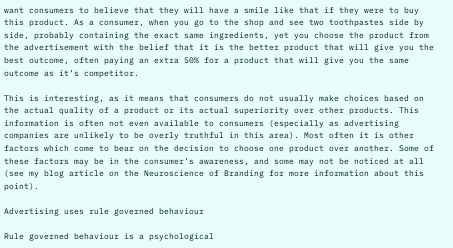want consumers to believe that they will have a smile like that if they were to buy this product. As a consumer, when you go to the shop and see two toothpastes side by side, probably containing the exact same ingredients, yet you choose the product from the advertisement with the belief that it is the better product that will give you the best outcome, often paying an extra 50% for a product that will give you the same outcome as it’s competitor.

This is interesting, as it means that consumers do not usually make choices based on the actual quality of a product or its actual superiority over other products. This information is often not even available to consumers (especially as advertising companies are unlikely to be overly truthful in this area). Most often it is other factors which come to bear on the decision to choose one product over another. Some of these factors may be in the consumer’s awareness, and some may not be noticed at all (see my blog article on the Neuroscience of Branding for more information about this point).

Advertising uses rule governed behaviour

Rule governed behaviour is a psychological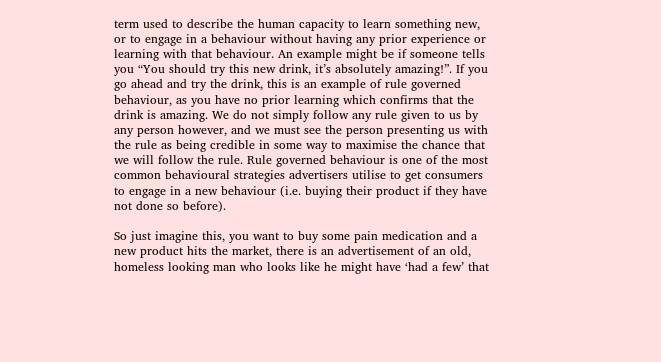term used to describe the human capacity to learn something new, or to engage in a behaviour without having any prior experience or learning with that behaviour. An example might be if someone tells you “You should try this new drink, it’s absolutely amazing!”. If you go ahead and try the drink, this is an example of rule governed behaviour, as you have no prior learning which confirms that the drink is amazing. We do not simply follow any rule given to us by any person however, and we must see the person presenting us with the rule as being credible in some way to maximise the chance that we will follow the rule. Rule governed behaviour is one of the most common behavioural strategies advertisers utilise to get consumers to engage in a new behaviour (i.e. buying their product if they have not done so before).

So just imagine this, you want to buy some pain medication and a new product hits the market, there is an advertisement of an old, homeless looking man who looks like he might have ‘had a few’ that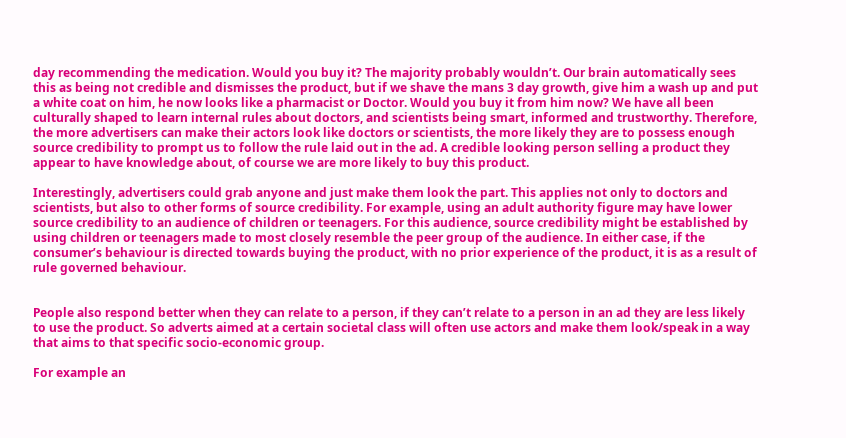day recommending the medication. Would you buy it? The majority probably wouldn’t. Our brain automatically sees this as being not credible and dismisses the product, but if we shave the mans 3 day growth, give him a wash up and put a white coat on him, he now looks like a pharmacist or Doctor. Would you buy it from him now? We have all been culturally shaped to learn internal rules about doctors, and scientists being smart, informed and trustworthy. Therefore, the more advertisers can make their actors look like doctors or scientists, the more likely they are to possess enough source credibility to prompt us to follow the rule laid out in the ad. A credible looking person selling a product they appear to have knowledge about, of course we are more likely to buy this product.

Interestingly, advertisers could grab anyone and just make them look the part. This applies not only to doctors and scientists, but also to other forms of source credibility. For example, using an adult authority figure may have lower source credibility to an audience of children or teenagers. For this audience, source credibility might be established by using children or teenagers made to most closely resemble the peer group of the audience. In either case, if the consumer’s behaviour is directed towards buying the product, with no prior experience of the product, it is as a result of rule governed behaviour.


People also respond better when they can relate to a person, if they can’t relate to a person in an ad they are less likely to use the product. So adverts aimed at a certain societal class will often use actors and make them look/speak in a way that aims to that specific socio-economic group.

For example an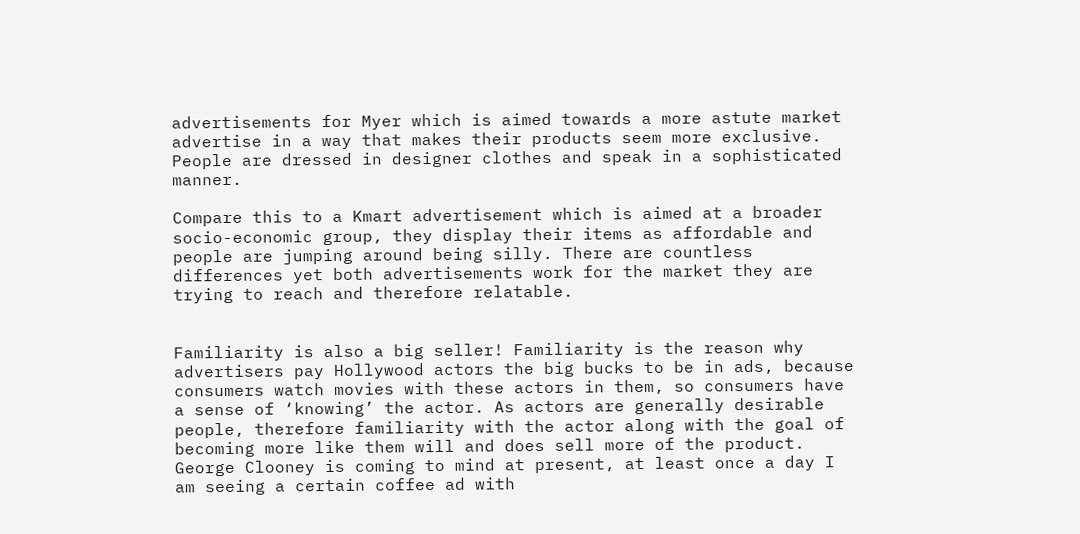advertisements for Myer which is aimed towards a more astute market advertise in a way that makes their products seem more exclusive. People are dressed in designer clothes and speak in a sophisticated manner.

Compare this to a Kmart advertisement which is aimed at a broader socio-economic group, they display their items as affordable and people are jumping around being silly. There are countless differences yet both advertisements work for the market they are trying to reach and therefore relatable.


Familiarity is also a big seller! Familiarity is the reason why advertisers pay Hollywood actors the big bucks to be in ads, because consumers watch movies with these actors in them, so consumers have a sense of ‘knowing’ the actor. As actors are generally desirable people, therefore familiarity with the actor along with the goal of becoming more like them will and does sell more of the product. George Clooney is coming to mind at present, at least once a day I am seeing a certain coffee ad with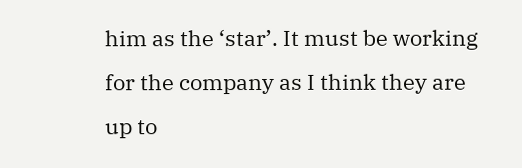him as the ‘star’. It must be working for the company as I think they are up to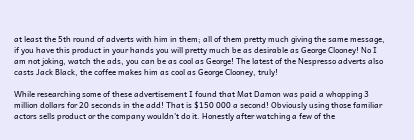at least the 5th round of adverts with him in them; all of them pretty much giving the same message, if you have this product in your hands you will pretty much be as desirable as George Clooney! No I am not joking, watch the ads, you can be as cool as George! The latest of the Nespresso adverts also casts Jack Black, the coffee makes him as cool as George Clooney, truly!

While researching some of these advertisement I found that Mat Damon was paid a whopping 3 million dollars for 20 seconds in the add! That is $150 000 a second! Obviously using those familiar actors sells product or the company wouldn’t do it. Honestly after watching a few of the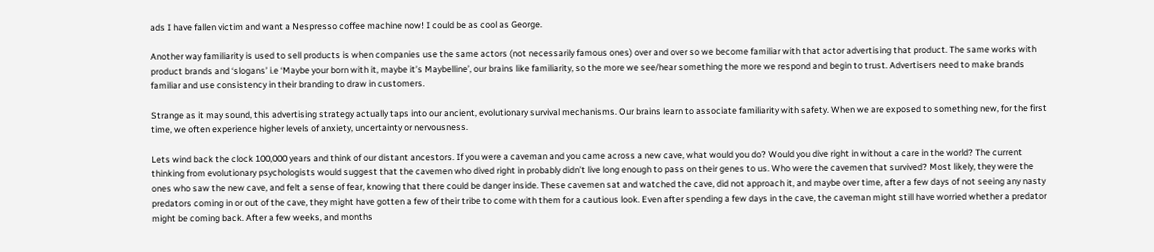ads I have fallen victim and want a Nespresso coffee machine now! I could be as cool as George.

Another way familiarity is used to sell products is when companies use the same actors (not necessarily famous ones) over and over so we become familiar with that actor advertising that product. The same works with product brands and ‘slogans’ i.e ‘Maybe your born with it, maybe it’s Maybelline’, our brains like familiarity, so the more we see/hear something the more we respond and begin to trust. Advertisers need to make brands familiar and use consistency in their branding to draw in customers.

Strange as it may sound, this advertising strategy actually taps into our ancient, evolutionary survival mechanisms. Our brains learn to associate familiarity with safety. When we are exposed to something new, for the first time, we often experience higher levels of anxiety, uncertainty or nervousness.

Lets wind back the clock 100,000 years and think of our distant ancestors. If you were a caveman and you came across a new cave, what would you do? Would you dive right in without a care in the world? The current thinking from evolutionary psychologists would suggest that the cavemen who dived right in probably didn’t live long enough to pass on their genes to us. Who were the cavemen that survived? Most likely, they were the ones who saw the new cave, and felt a sense of fear, knowing that there could be danger inside. These cavemen sat and watched the cave, did not approach it, and maybe over time, after a few days of not seeing any nasty predators coming in or out of the cave, they might have gotten a few of their tribe to come with them for a cautious look. Even after spending a few days in the cave, the caveman might still have worried whether a predator might be coming back. After a few weeks, and months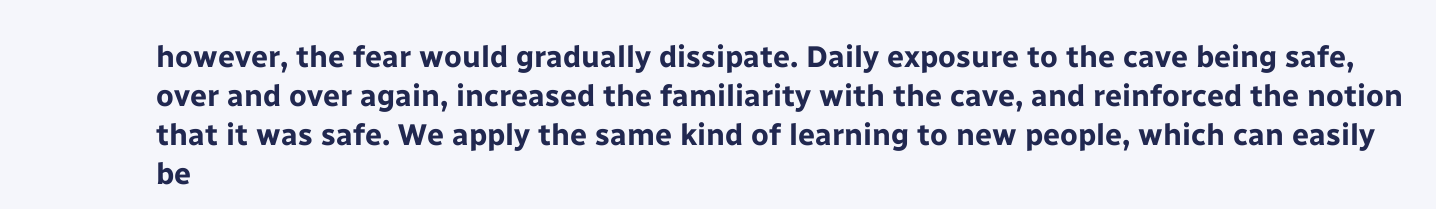however, the fear would gradually dissipate. Daily exposure to the cave being safe, over and over again, increased the familiarity with the cave, and reinforced the notion that it was safe. We apply the same kind of learning to new people, which can easily be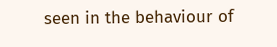seen in the behaviour of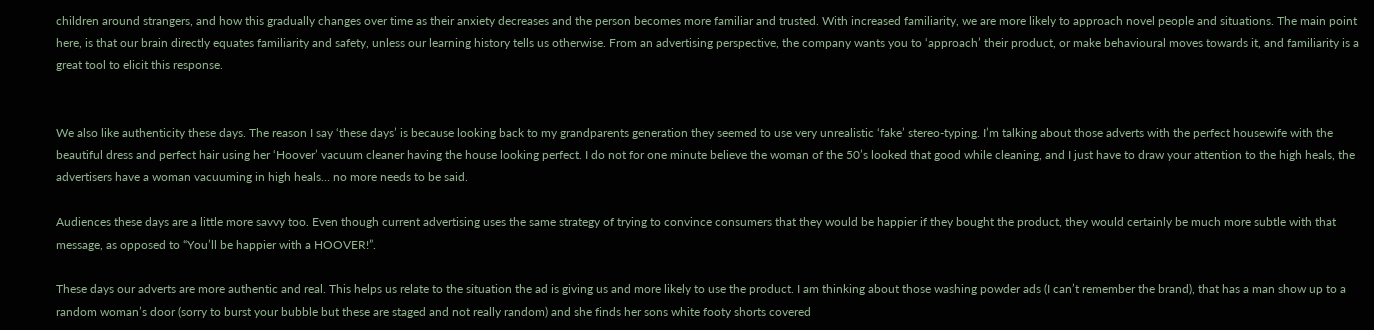children around strangers, and how this gradually changes over time as their anxiety decreases and the person becomes more familiar and trusted. With increased familiarity, we are more likely to approach novel people and situations. The main point here, is that our brain directly equates familiarity and safety, unless our learning history tells us otherwise. From an advertising perspective, the company wants you to ‘approach’ their product, or make behavioural moves towards it, and familiarity is a great tool to elicit this response.


We also like authenticity these days. The reason I say ‘these days’ is because looking back to my grandparents generation they seemed to use very unrealistic ‘fake’ stereo-typing. I’m talking about those adverts with the perfect housewife with the beautiful dress and perfect hair using her ‘Hoover’ vacuum cleaner having the house looking perfect. I do not for one minute believe the woman of the 50’s looked that good while cleaning, and I just have to draw your attention to the high heals, the advertisers have a woman vacuuming in high heals… no more needs to be said.

Audiences these days are a little more savvy too. Even though current advertising uses the same strategy of trying to convince consumers that they would be happier if they bought the product, they would certainly be much more subtle with that message, as opposed to “You’ll be happier with a HOOVER!”.

These days our adverts are more authentic and real. This helps us relate to the situation the ad is giving us and more likely to use the product. I am thinking about those washing powder ads (I can’t remember the brand), that has a man show up to a random woman’s door (sorry to burst your bubble but these are staged and not really random) and she finds her sons white footy shorts covered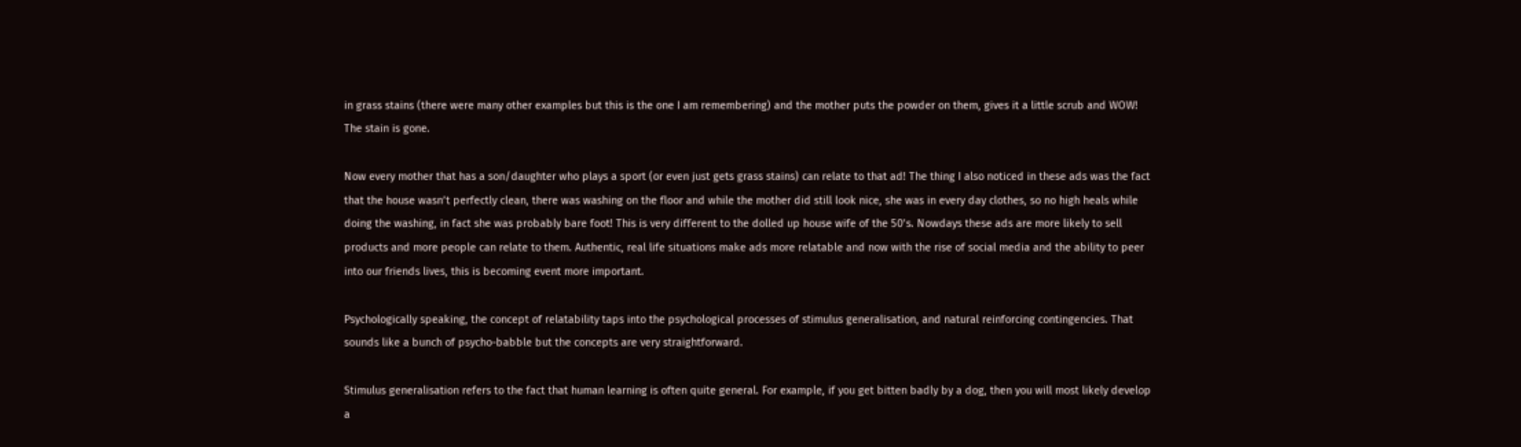in grass stains (there were many other examples but this is the one I am remembering) and the mother puts the powder on them, gives it a little scrub and WOW! The stain is gone.

Now every mother that has a son/daughter who plays a sport (or even just gets grass stains) can relate to that ad! The thing I also noticed in these ads was the fact that the house wasn’t perfectly clean, there was washing on the floor and while the mother did still look nice, she was in every day clothes, so no high heals while doing the washing, in fact she was probably bare foot! This is very different to the dolled up house wife of the 50’s. Nowdays these ads are more likely to sell products and more people can relate to them. Authentic, real life situations make ads more relatable and now with the rise of social media and the ability to peer into our friends lives, this is becoming event more important.

Psychologically speaking, the concept of relatability taps into the psychological processes of stimulus generalisation, and natural reinforcing contingencies. That sounds like a bunch of psycho-babble but the concepts are very straightforward.

Stimulus generalisation refers to the fact that human learning is often quite general. For example, if you get bitten badly by a dog, then you will most likely develop a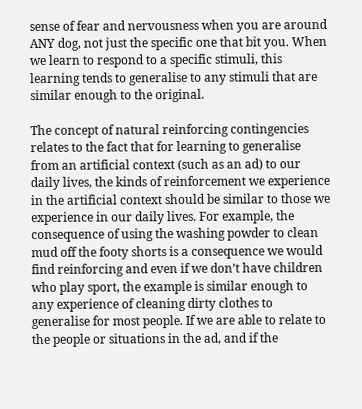sense of fear and nervousness when you are around ANY dog, not just the specific one that bit you. When we learn to respond to a specific stimuli, this learning tends to generalise to any stimuli that are similar enough to the original.

The concept of natural reinforcing contingencies relates to the fact that for learning to generalise from an artificial context (such as an ad) to our daily lives, the kinds of reinforcement we experience in the artificial context should be similar to those we experience in our daily lives. For example, the consequence of using the washing powder to clean mud off the footy shorts is a consequence we would find reinforcing and even if we don’t have children who play sport, the example is similar enough to any experience of cleaning dirty clothes to generalise for most people. If we are able to relate to the people or situations in the ad, and if the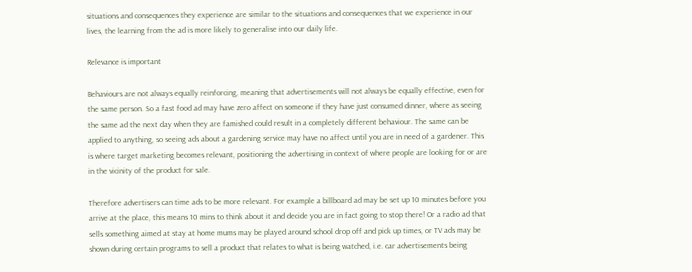situations and consequences they experience are similar to the situations and consequences that we experience in our lives, the learning from the ad is more likely to generalise into our daily life.

Relevance is important

Behaviours are not always equally reinforcing, meaning that advertisements will not always be equally effective, even for the same person. So a fast food ad may have zero affect on someone if they have just consumed dinner, where as seeing the same ad the next day when they are famished could result in a completely different behaviour. The same can be applied to anything, so seeing ads about a gardening service may have no affect until you are in need of a gardener. This is where target marketing becomes relevant, positioning the advertising in context of where people are looking for or are in the vicinity of the product for sale.

Therefore advertisers can time ads to be more relevant. For example a billboard ad may be set up 10 minutes before you arrive at the place, this means 10 mins to think about it and decide you are in fact going to stop there! Or a radio ad that sells something aimed at stay at home mums may be played around school drop off and pick up times, or TV ads may be shown during certain programs to sell a product that relates to what is being watched, i.e. car advertisements being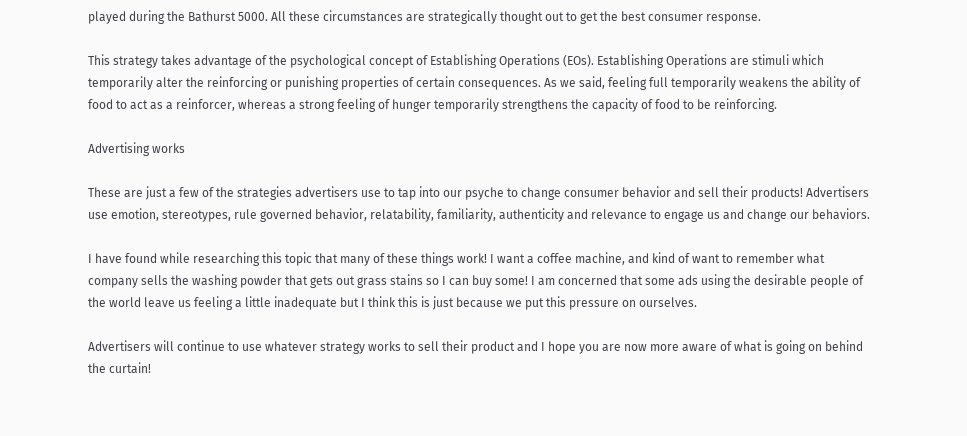played during the Bathurst 5000. All these circumstances are strategically thought out to get the best consumer response.

This strategy takes advantage of the psychological concept of Establishing Operations (EOs). Establishing Operations are stimuli which temporarily alter the reinforcing or punishing properties of certain consequences. As we said, feeling full temporarily weakens the ability of food to act as a reinforcer, whereas a strong feeling of hunger temporarily strengthens the capacity of food to be reinforcing.

Advertising works

These are just a few of the strategies advertisers use to tap into our psyche to change consumer behavior and sell their products! Advertisers use emotion, stereotypes, rule governed behavior, relatability, familiarity, authenticity and relevance to engage us and change our behaviors.

I have found while researching this topic that many of these things work! I want a coffee machine, and kind of want to remember what company sells the washing powder that gets out grass stains so I can buy some! I am concerned that some ads using the desirable people of the world leave us feeling a little inadequate but I think this is just because we put this pressure on ourselves.

Advertisers will continue to use whatever strategy works to sell their product and I hope you are now more aware of what is going on behind the curtain!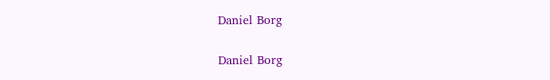Daniel Borg

Daniel Borg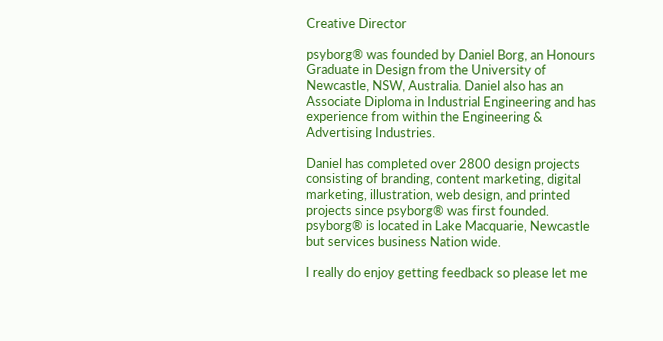Creative Director

psyborg® was founded by Daniel Borg, an Honours Graduate in Design from the University of Newcastle, NSW, Australia. Daniel also has an Associate Diploma in Industrial Engineering and has experience from within the Engineering & Advertising Industries.

Daniel has completed over 2800 design projects consisting of branding, content marketing, digital marketing, illustration, web design, and printed projects since psyborg® was first founded. psyborg® is located in Lake Macquarie, Newcastle but services business Nation wide.

I really do enjoy getting feedback so please let me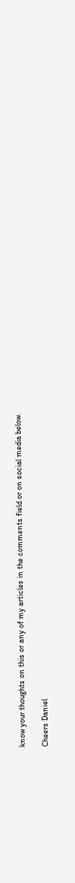know your thoughts on this or any of my articles in the comments field or on social media below.

Cheers Daniel